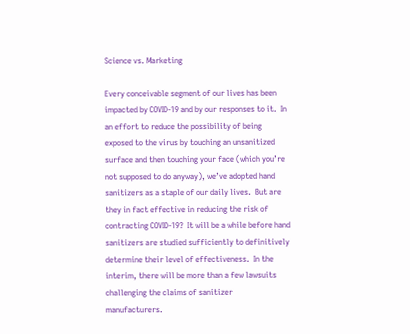Science vs. Marketing

Every conceivable segment of our lives has been impacted by COVID-19 and by our responses to it.  In an effort to reduce the possibility of being exposed to the virus by touching an unsanitized surface and then touching your face (which you’re not supposed to do anyway), we’ve adopted hand sanitizers as a staple of our daily lives.  But are they in fact effective in reducing the risk of contracting COVID-19?  It will be a while before hand sanitizers are studied sufficiently to definitively determine their level of effectiveness.  In the interim, there will be more than a few lawsuits challenging the claims of sanitizer manufacturers.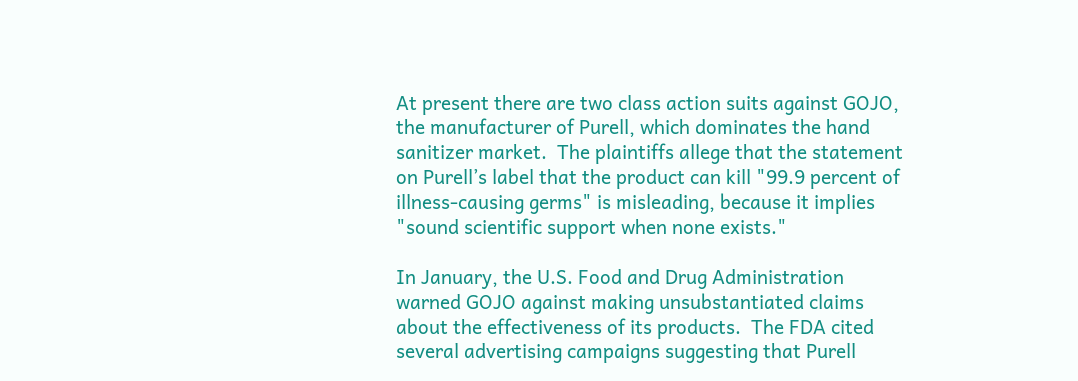At present there are two class action suits against GOJO, the manufacturer of Purell, which dominates the hand sanitizer market.  The plaintiffs allege that the statement on Purell’s label that the product can kill "99.9 percent of illness-causing germs" is misleading, because it implies "sound scientific support when none exists."

In January, the U.S. Food and Drug Administration warned GOJO against making unsubstantiated claims about the effectiveness of its products.  The FDA cited several advertising campaigns suggesting that Purell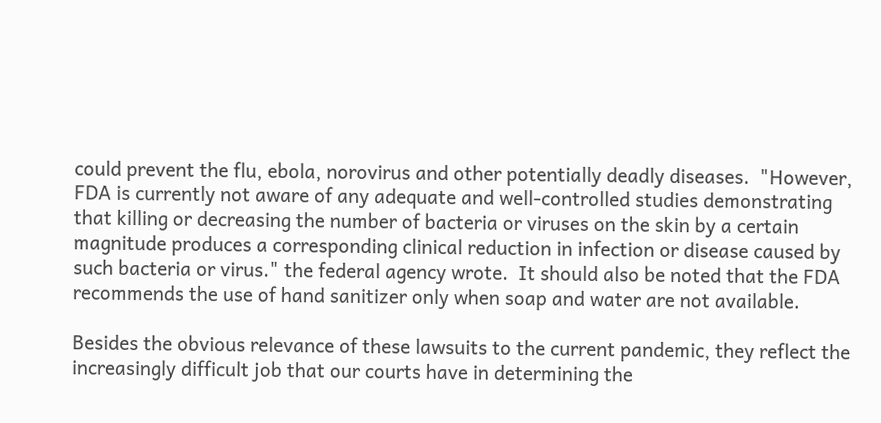could prevent the flu, ebola, norovirus and other potentially deadly diseases.  "However, FDA is currently not aware of any adequate and well-controlled studies demonstrating that killing or decreasing the number of bacteria or viruses on the skin by a certain magnitude produces a corresponding clinical reduction in infection or disease caused by such bacteria or virus." the federal agency wrote.  It should also be noted that the FDA recommends the use of hand sanitizer only when soap and water are not available.

Besides the obvious relevance of these lawsuits to the current pandemic, they reflect the increasingly difficult job that our courts have in determining the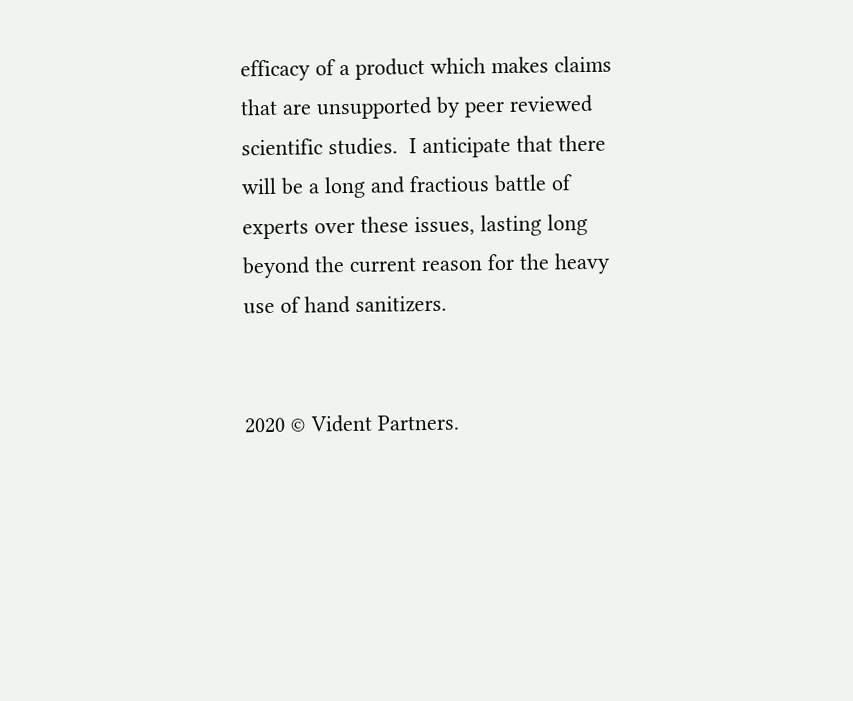efficacy of a product which makes claims that are unsupported by peer reviewed scientific studies.  I anticipate that there will be a long and fractious battle of experts over these issues, lasting long beyond the current reason for the heavy use of hand sanitizers.


2020 © Vident Partners.